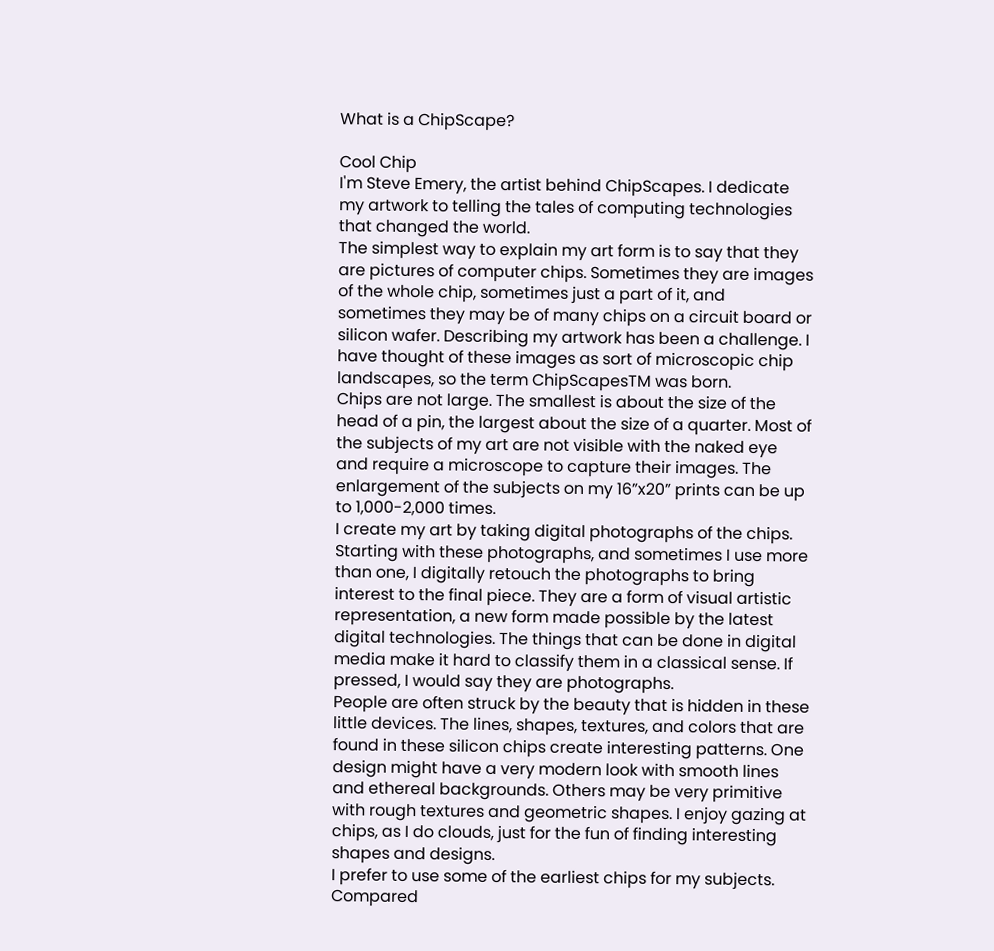What is a ChipScape?

Cool Chip
I'm Steve Emery, the artist behind ChipScapes. I dedicate my artwork to telling the tales of computing technologies that changed the world.
The simplest way to explain my art form is to say that they are pictures of computer chips. Sometimes they are images of the whole chip, sometimes just a part of it, and sometimes they may be of many chips on a circuit board or silicon wafer. Describing my artwork has been a challenge. I have thought of these images as sort of microscopic chip landscapes, so the term ChipScapesTM was born.
Chips are not large. The smallest is about the size of the head of a pin, the largest about the size of a quarter. Most of the subjects of my art are not visible with the naked eye and require a microscope to capture their images. The enlargement of the subjects on my 16”x20” prints can be up to 1,000-2,000 times.
I create my art by taking digital photographs of the chips. Starting with these photographs, and sometimes I use more than one, I digitally retouch the photographs to bring interest to the final piece. They are a form of visual artistic representation, a new form made possible by the latest digital technologies. The things that can be done in digital media make it hard to classify them in a classical sense. If pressed, I would say they are photographs.
People are often struck by the beauty that is hidden in these little devices. The lines, shapes, textures, and colors that are found in these silicon chips create interesting patterns. One design might have a very modern look with smooth lines and ethereal backgrounds. Others may be very primitive with rough textures and geometric shapes. I enjoy gazing at chips, as I do clouds, just for the fun of finding interesting shapes and designs.
I prefer to use some of the earliest chips for my subjects. Compared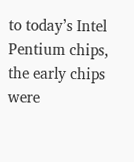to today’s Intel Pentium chips, the early chips were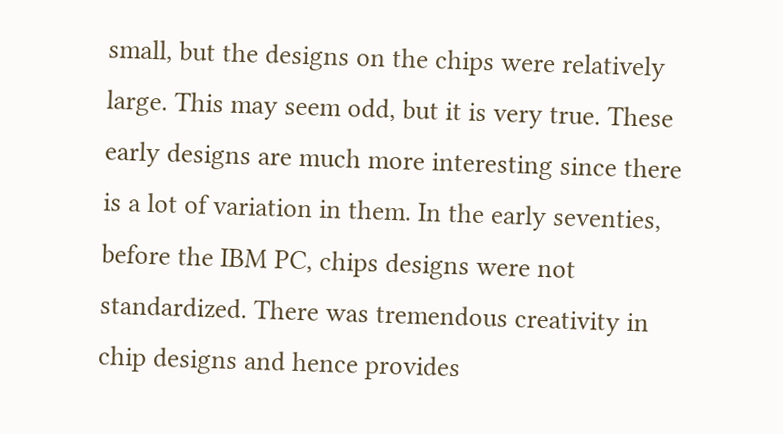small, but the designs on the chips were relatively large. This may seem odd, but it is very true. These early designs are much more interesting since there is a lot of variation in them. In the early seventies, before the IBM PC, chips designs were not standardized. There was tremendous creativity in chip designs and hence provides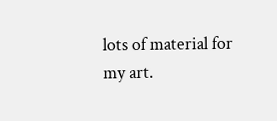lots of material for my art.